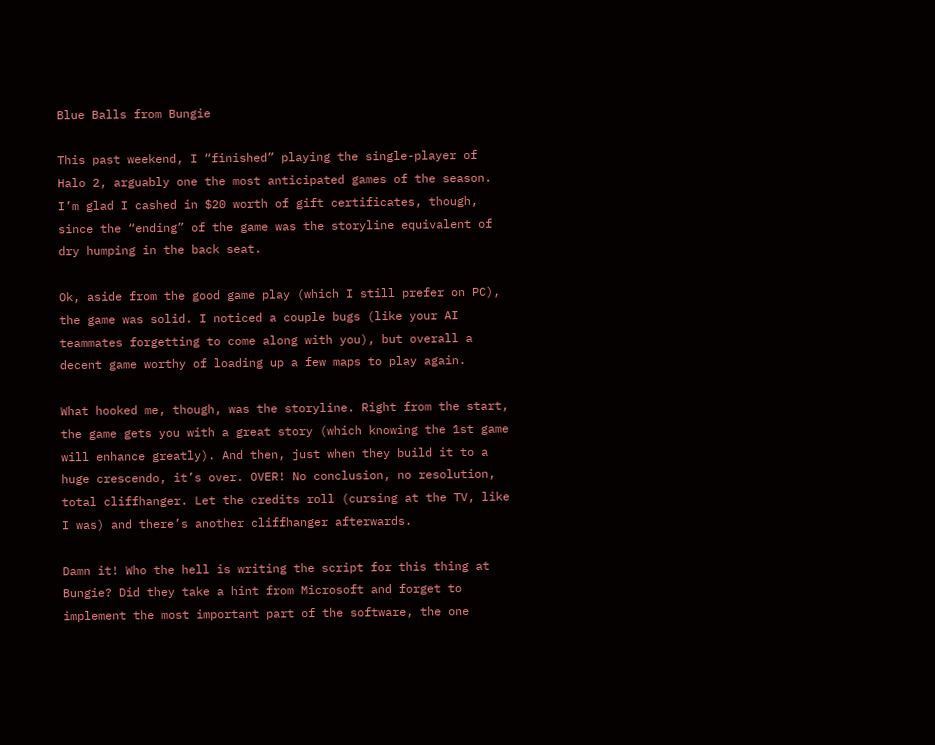Blue Balls from Bungie

This past weekend, I “finished” playing the single-player of Halo 2, arguably one the most anticipated games of the season. I’m glad I cashed in $20 worth of gift certificates, though, since the “ending” of the game was the storyline equivalent of dry humping in the back seat.

Ok, aside from the good game play (which I still prefer on PC), the game was solid. I noticed a couple bugs (like your AI teammates forgetting to come along with you), but overall a decent game worthy of loading up a few maps to play again.

What hooked me, though, was the storyline. Right from the start, the game gets you with a great story (which knowing the 1st game will enhance greatly). And then, just when they build it to a huge crescendo, it’s over. OVER! No conclusion, no resolution, total cliffhanger. Let the credits roll (cursing at the TV, like I was) and there’s another cliffhanger afterwards.

Damn it! Who the hell is writing the script for this thing at Bungie? Did they take a hint from Microsoft and forget to implement the most important part of the software, the one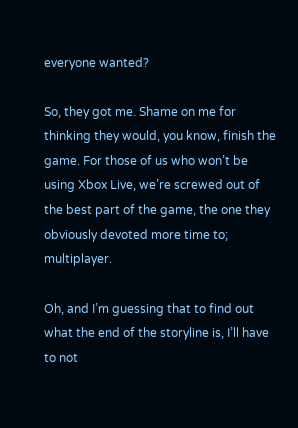everyone wanted?

So, they got me. Shame on me for thinking they would, you know, finish the game. For those of us who won’t be using Xbox Live, we’re screwed out of the best part of the game, the one they obviously devoted more time to; multiplayer.

Oh, and I’m guessing that to find out what the end of the storyline is, I’ll have to not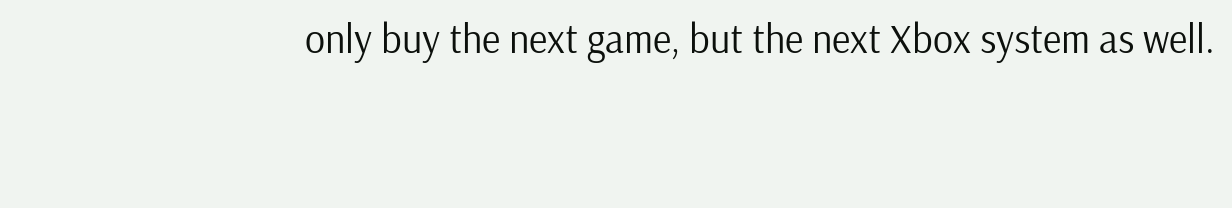only buy the next game, but the next Xbox system as well.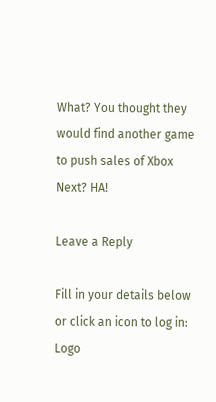What? You thought they would find another game to push sales of Xbox Next? HA!

Leave a Reply

Fill in your details below or click an icon to log in: Logo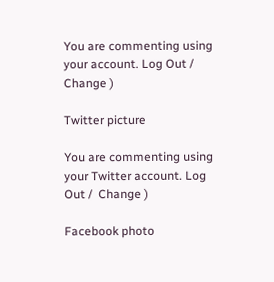You are commenting using your account. Log Out /  Change )

Twitter picture

You are commenting using your Twitter account. Log Out /  Change )

Facebook photo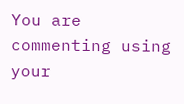You are commenting using your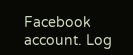Facebook account. Log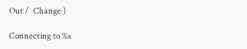Out /  Change )

Connecting to %s